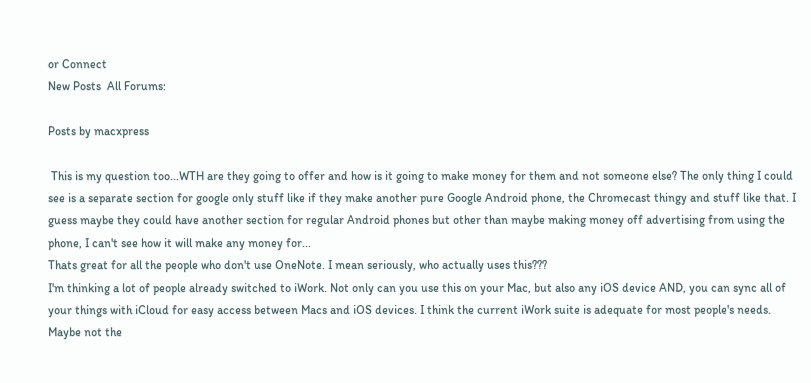or Connect
New Posts  All Forums:

Posts by macxpress

 This is my question too...WTH are they going to offer and how is it going to make money for them and not someone else? The only thing I could see is a separate section for google only stuff like if they make another pure Google Android phone, the Chromecast thingy and stuff like that. I guess maybe they could have another section for regular Android phones but other than maybe making money off advertising from using the phone, I can't see how it will make any money for...
Thats great for all the people who don't use OneNote. I mean seriously, who actually uses this???
I'm thinking a lot of people already switched to iWork. Not only can you use this on your Mac, but also any iOS device AND, you can sync all of your things with iCloud for easy access between Macs and iOS devices. I think the current iWork suite is adequate for most people's needs. Maybe not the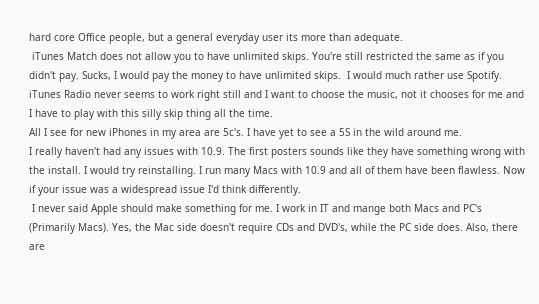hard core Office people, but a general everyday user its more than adequate.
 iTunes Match does not allow you to have unlimited skips. You're still restricted the same as if you didn't pay. Sucks, I would pay the money to have unlimited skips.  I would much rather use Spotify. iTunes Radio never seems to work right still and I want to choose the music, not it chooses for me and I have to play with this silly skip thing all the time.
All I see for new iPhones in my area are 5c's. I have yet to see a 5S in the wild around me.
I really haven't had any issues with 10.9. The first posters sounds like they have something wrong with the install. I would try reinstalling. I run many Macs with 10.9 and all of them have been flawless. Now if your issue was a widespread issue I'd think differently.
 I never said Apple should make something for me. I work in IT and mange both Macs and PC's (Primarily Macs). Yes, the Mac side doesn't require CDs and DVD's, while the PC side does. Also, there are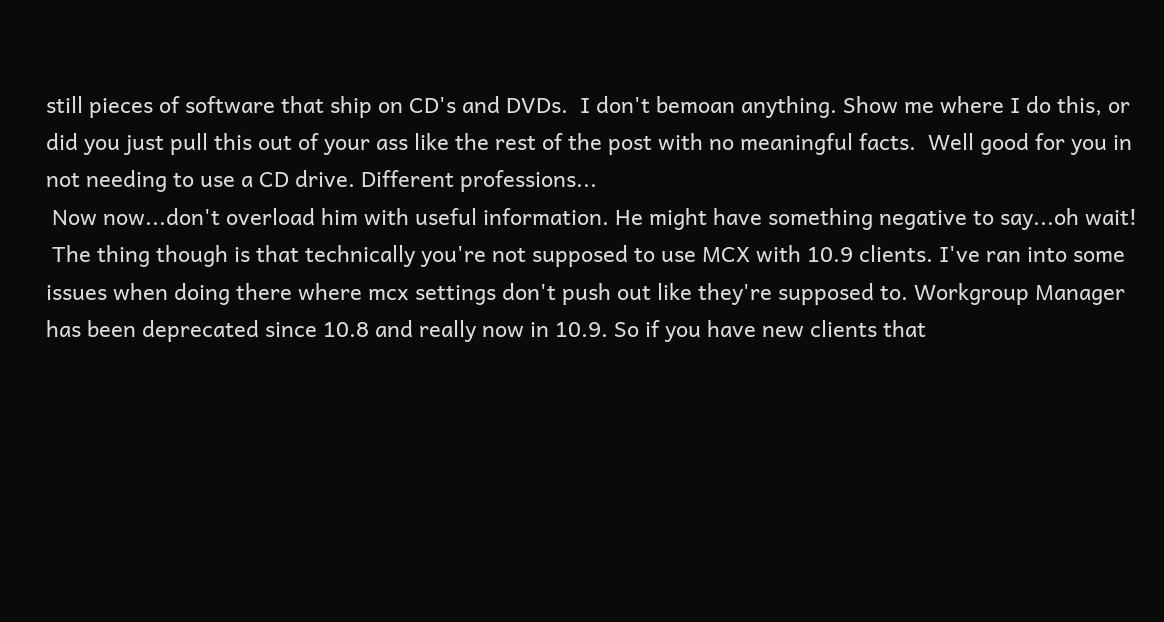still pieces of software that ship on CD's and DVDs.  I don't bemoan anything. Show me where I do this, or did you just pull this out of your ass like the rest of the post with no meaningful facts.  Well good for you in not needing to use a CD drive. Different professions...
 Now now...don't overload him with useful information. He might have something negative to say...oh wait!
 The thing though is that technically you're not supposed to use MCX with 10.9 clients. I've ran into some issues when doing there where mcx settings don't push out like they're supposed to. Workgroup Manager has been deprecated since 10.8 and really now in 10.9. So if you have new clients that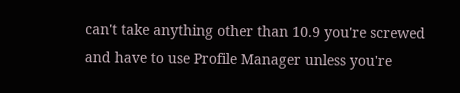can't take anything other than 10.9 you're screwed and have to use Profile Manager unless you're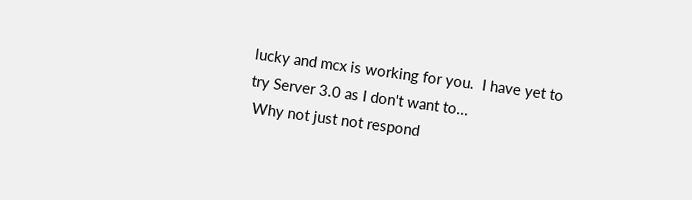lucky and mcx is working for you.  I have yet to try Server 3.0 as I don't want to...
 Why not just not respond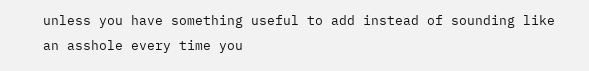unless you have something useful to add instead of sounding like an asshole every time you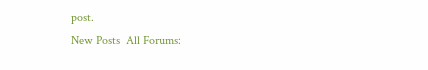post.
New Posts  All Forums: